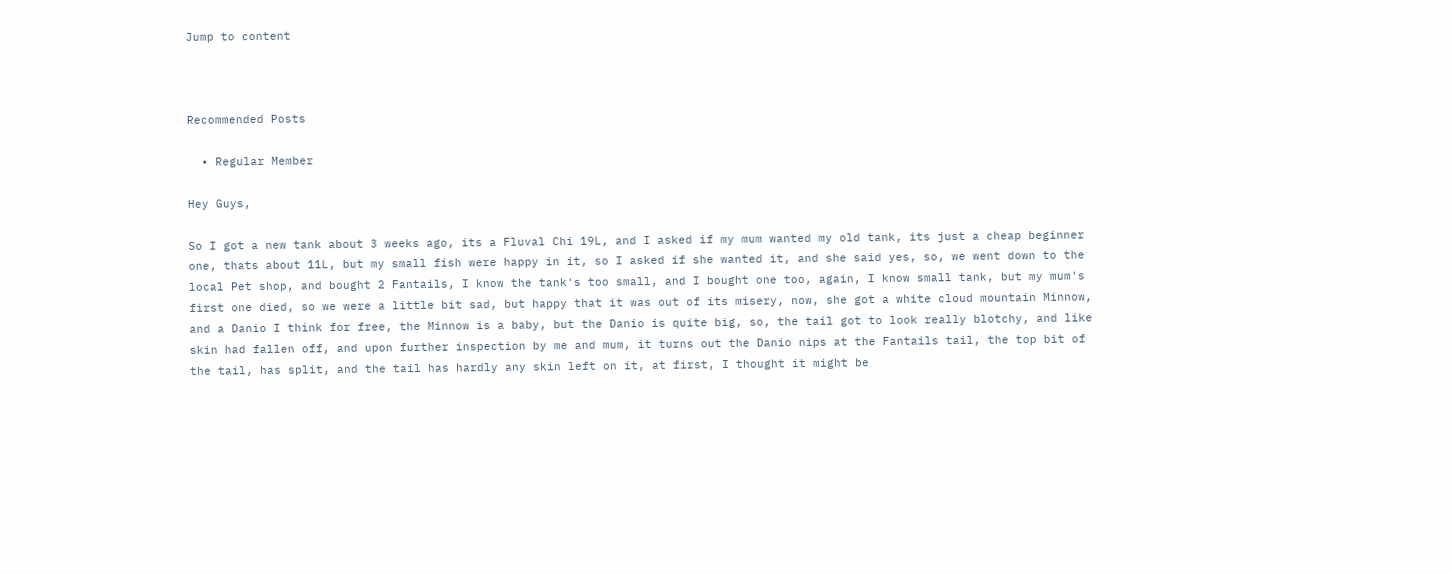Jump to content



Recommended Posts

  • Regular Member

Hey Guys,

So I got a new tank about 3 weeks ago, its a Fluval Chi 19L, and I asked if my mum wanted my old tank, its just a cheap beginner one, thats about 11L, but my small fish were happy in it, so I asked if she wanted it, and she said yes, so, we went down to the local Pet shop, and bought 2 Fantails, I know the tank's too small, and I bought one too, again, I know small tank, but my mum's first one died, so we were a little bit sad, but happy that it was out of its misery, now, she got a white cloud mountain Minnow, and a Danio I think for free, the Minnow is a baby, but the Danio is quite big, so, the tail got to look really blotchy, and like skin had fallen off, and upon further inspection by me and mum, it turns out the Danio nips at the Fantails tail, the top bit of the tail, has split, and the tail has hardly any skin left on it, at first, I thought it might be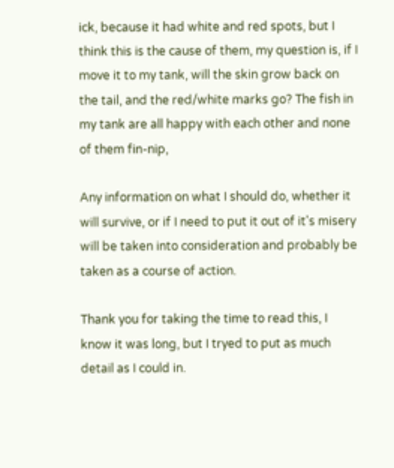ick, because it had white and red spots, but I think this is the cause of them, my question is, if I move it to my tank, will the skin grow back on the tail, and the red/white marks go? The fish in my tank are all happy with each other and none of them fin-nip,

Any information on what I should do, whether it will survive, or if I need to put it out of it's misery will be taken into consideration and probably be taken as a course of action.

Thank you for taking the time to read this, I know it was long, but I tryed to put as much detail as I could in.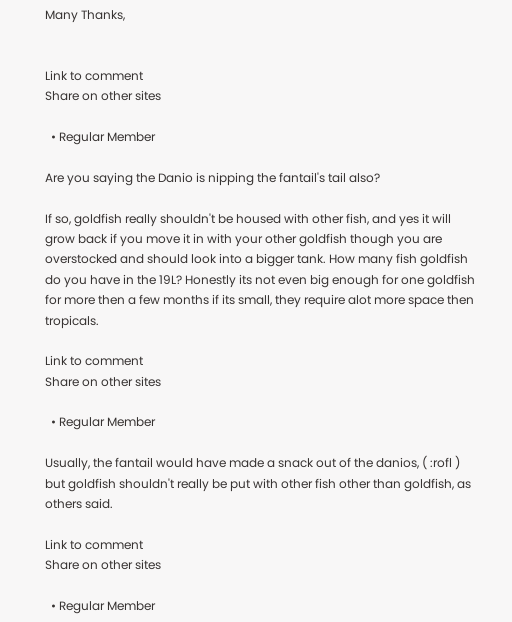Many Thanks,


Link to comment
Share on other sites

  • Regular Member

Are you saying the Danio is nipping the fantail's tail also?

If so, goldfish really shouldn't be housed with other fish, and yes it will grow back if you move it in with your other goldfish though you are overstocked and should look into a bigger tank. How many fish goldfish do you have in the 19L? Honestly its not even big enough for one goldfish for more then a few months if its small, they require alot more space then tropicals.

Link to comment
Share on other sites

  • Regular Member

Usually, the fantail would have made a snack out of the danios, ( :rofl ) but goldfish shouldn't really be put with other fish other than goldfish, as others said.

Link to comment
Share on other sites

  • Regular Member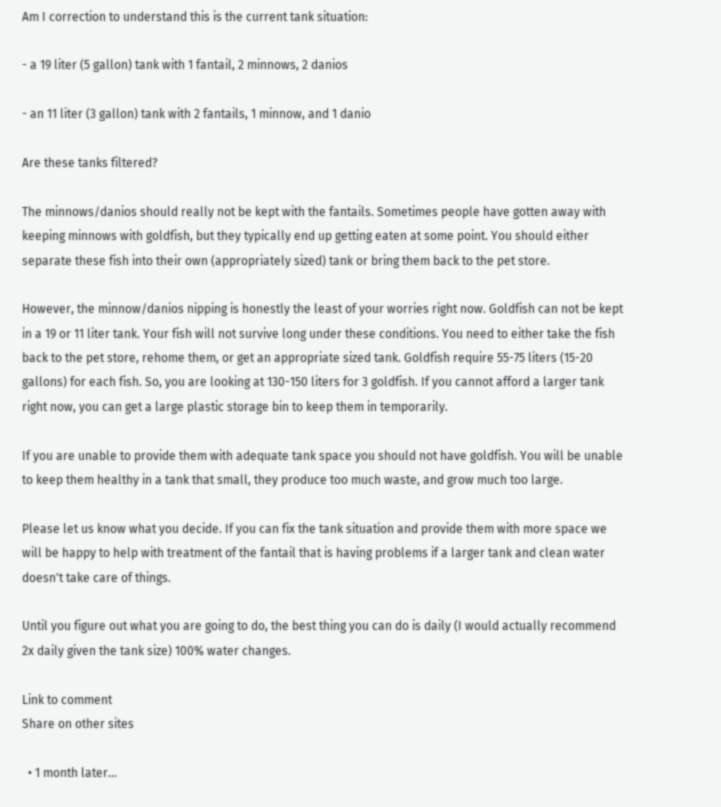Am I correction to understand this is the current tank situation:

- a 19 liter (5 gallon) tank with 1 fantail, 2 minnows, 2 danios

- an 11 liter (3 gallon) tank with 2 fantails, 1 minnow, and 1 danio

Are these tanks filtered?

The minnows/danios should really not be kept with the fantails. Sometimes people have gotten away with keeping minnows with goldfish, but they typically end up getting eaten at some point. You should either separate these fish into their own (appropriately sized) tank or bring them back to the pet store.

However, the minnow/danios nipping is honestly the least of your worries right now. Goldfish can not be kept in a 19 or 11 liter tank. Your fish will not survive long under these conditions. You need to either take the fish back to the pet store, rehome them, or get an appropriate sized tank. Goldfish require 55-75 liters (15-20 gallons) for each fish. So, you are looking at 130-150 liters for 3 goldfish. If you cannot afford a larger tank right now, you can get a large plastic storage bin to keep them in temporarily.

If you are unable to provide them with adequate tank space you should not have goldfish. You will be unable to keep them healthy in a tank that small, they produce too much waste, and grow much too large.

Please let us know what you decide. If you can fix the tank situation and provide them with more space we will be happy to help with treatment of the fantail that is having problems if a larger tank and clean water doesn't take care of things.

Until you figure out what you are going to do, the best thing you can do is daily (I would actually recommend 2x daily given the tank size) 100% water changes.

Link to comment
Share on other sites

  • 1 month later...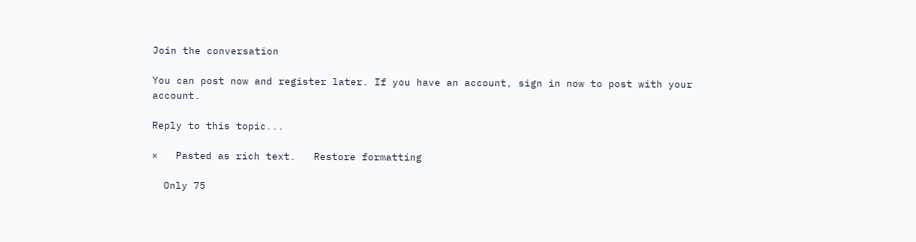Join the conversation

You can post now and register later. If you have an account, sign in now to post with your account.

Reply to this topic...

×   Pasted as rich text.   Restore formatting

  Only 75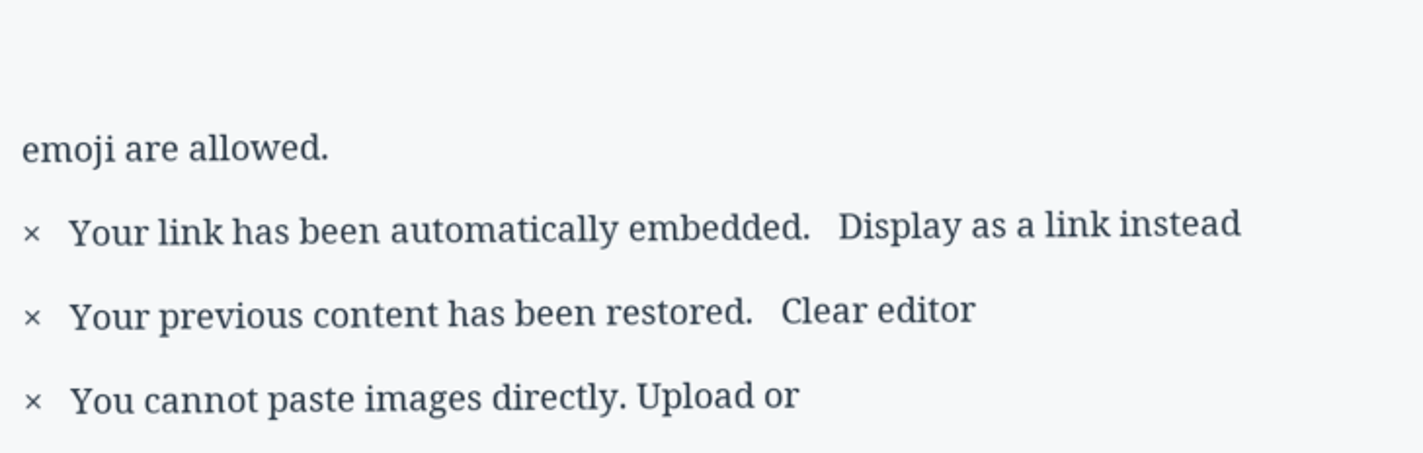emoji are allowed.

×   Your link has been automatically embedded.   Display as a link instead

×   Your previous content has been restored.   Clear editor

×   You cannot paste images directly. Upload or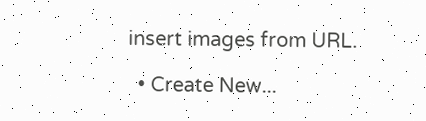insert images from URL.

  • Create New...